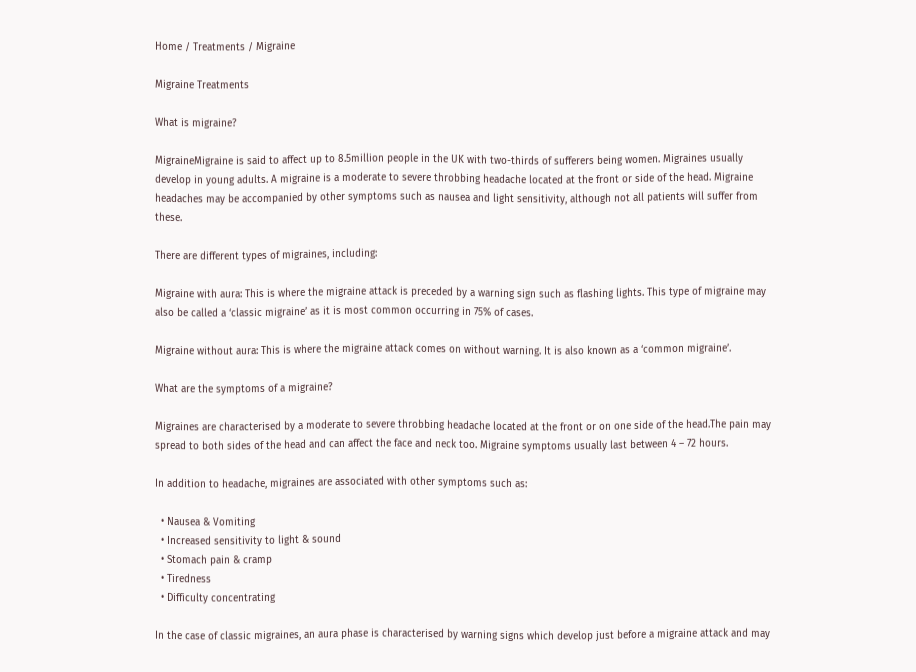Home / Treatments / Migraine

Migraine Treatments

What is migraine?

MigraineMigraine is said to affect up to 8.5million people in the UK with two-thirds of sufferers being women. Migraines usually develop in young adults. A migraine is a moderate to severe throbbing headache located at the front or side of the head. Migraine headaches may be accompanied by other symptoms such as nausea and light sensitivity, although not all patients will suffer from these.

There are different types of migraines, including:

Migraine with aura: This is where the migraine attack is preceded by a warning sign such as flashing lights. This type of migraine may also be called a ‘classic migraine’ as it is most common occurring in 75% of cases.

Migraine without aura: This is where the migraine attack comes on without warning. It is also known as a ‘common migraine’.

What are the symptoms of a migraine?

Migraines are characterised by a moderate to severe throbbing headache located at the front or on one side of the head.The pain may spread to both sides of the head and can affect the face and neck too. Migraine symptoms usually last between 4 – 72 hours.

In addition to headache, migraines are associated with other symptoms such as:

  • Nausea & Vomiting
  • Increased sensitivity to light & sound
  • Stomach pain & cramp
  • Tiredness
  • Difficulty concentrating

In the case of classic migraines, an aura phase is characterised by warning signs which develop just before a migraine attack and may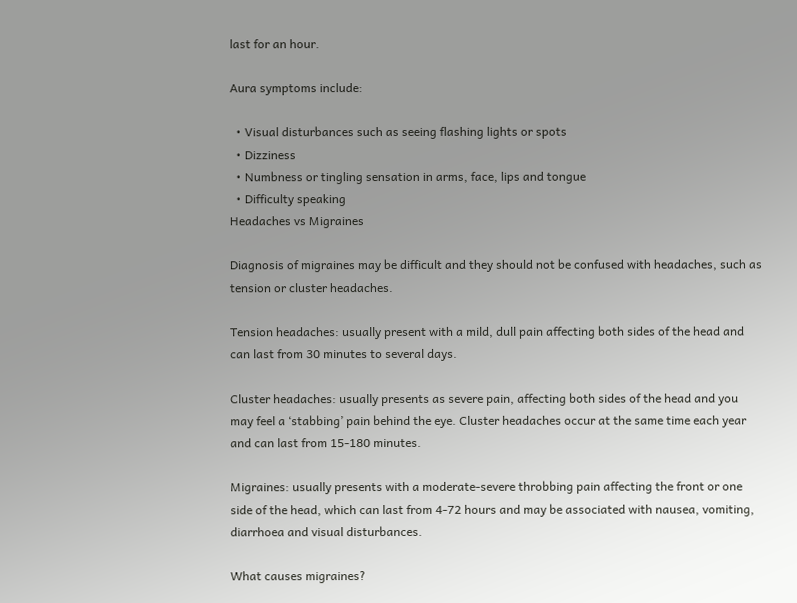last for an hour.

Aura symptoms include:

  • Visual disturbances such as seeing flashing lights or spots
  • Dizziness
  • Numbness or tingling sensation in arms, face, lips and tongue
  • Difficulty speaking
Headaches vs Migraines

Diagnosis of migraines may be difficult and they should not be confused with headaches, such as tension or cluster headaches.

Tension headaches: usually present with a mild, dull pain affecting both sides of the head and can last from 30 minutes to several days.

Cluster headaches: usually presents as severe pain, affecting both sides of the head and you may feel a ‘stabbing’ pain behind the eye. Cluster headaches occur at the same time each year and can last from 15-180 minutes.

Migraines: usually presents with a moderate-severe throbbing pain affecting the front or one side of the head, which can last from 4-72 hours and may be associated with nausea, vomiting, diarrhoea and visual disturbances.

What causes migraines?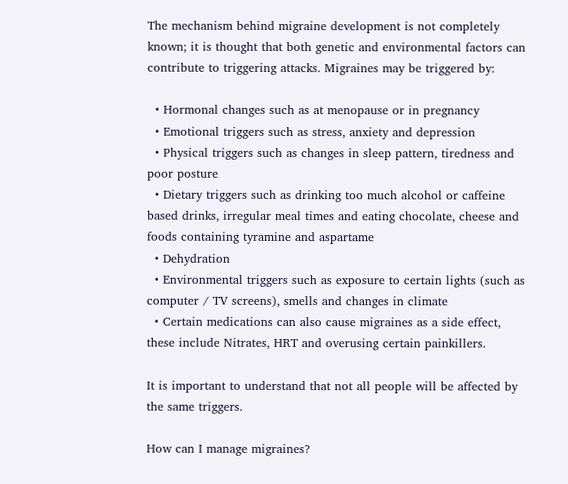The mechanism behind migraine development is not completely known; it is thought that both genetic and environmental factors can contribute to triggering attacks. Migraines may be triggered by:

  • Hormonal changes such as at menopause or in pregnancy
  • Emotional triggers such as stress, anxiety and depression
  • Physical triggers such as changes in sleep pattern, tiredness and poor posture
  • Dietary triggers such as drinking too much alcohol or caffeine based drinks, irregular meal times and eating chocolate, cheese and foods containing tyramine and aspartame
  • Dehydration
  • Environmental triggers such as exposure to certain lights (such as computer / TV screens), smells and changes in climate
  • Certain medications can also cause migraines as a side effect, these include Nitrates, HRT and overusing certain painkillers.

It is important to understand that not all people will be affected by the same triggers.

How can I manage migraines?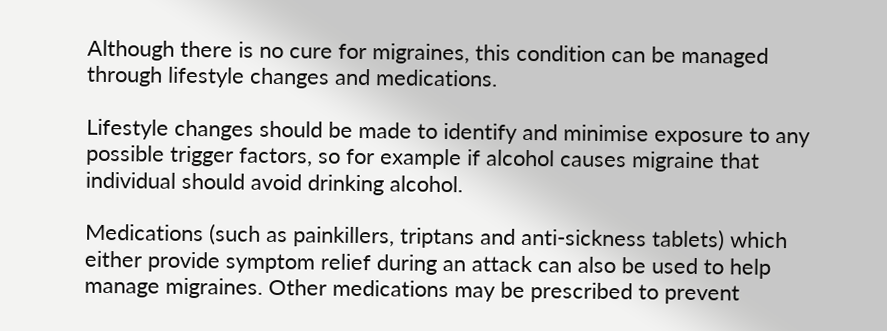Although there is no cure for migraines, this condition can be managed through lifestyle changes and medications.

Lifestyle changes should be made to identify and minimise exposure to any possible trigger factors, so for example if alcohol causes migraine that individual should avoid drinking alcohol.

Medications (such as painkillers, triptans and anti-sickness tablets) which either provide symptom relief during an attack can also be used to help manage migraines. Other medications may be prescribed to prevent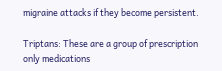migraine attacks if they become persistent.

Triptans: These are a group of prescription only medications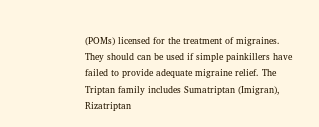(POMs) licensed for the treatment of migraines. They should can be used if simple painkillers have failed to provide adequate migraine relief. The Triptan family includes Sumatriptan (Imigran), Rizatriptan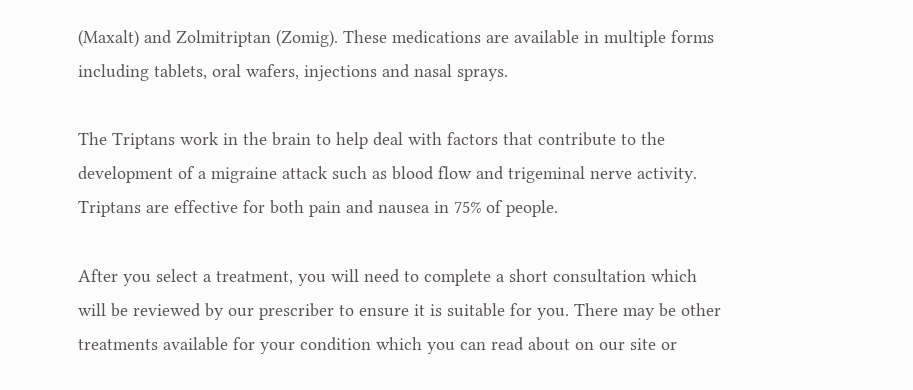(Maxalt) and Zolmitriptan (Zomig). These medications are available in multiple forms including tablets, oral wafers, injections and nasal sprays.

The Triptans work in the brain to help deal with factors that contribute to the development of a migraine attack such as blood flow and trigeminal nerve activity. Triptans are effective for both pain and nausea in 75% of people.

After you select a treatment, you will need to complete a short consultation which will be reviewed by our prescriber to ensure it is suitable for you. There may be other treatments available for your condition which you can read about on our site or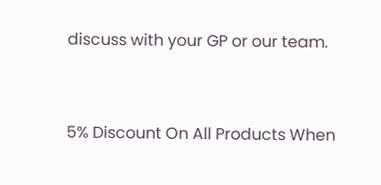discuss with your GP or our team.


5% Discount On All Products When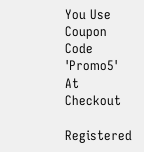You Use Coupon Code 'Promo5' At Checkout

Registered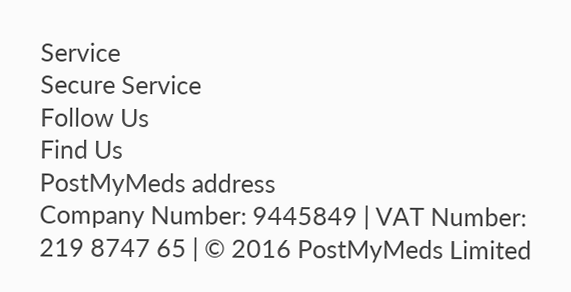Service
Secure Service
Follow Us
Find Us
PostMyMeds address
Company Number: 9445849 | VAT Number: 219 8747 65 | © 2016 PostMyMeds Limited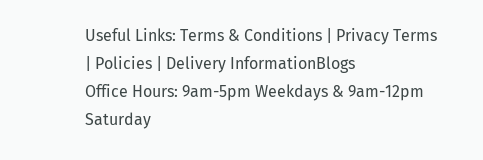Useful Links: Terms & Conditions | Privacy Terms | Policies | Delivery InformationBlogs
Office Hours: 9am-5pm Weekdays & 9am-12pm Saturday